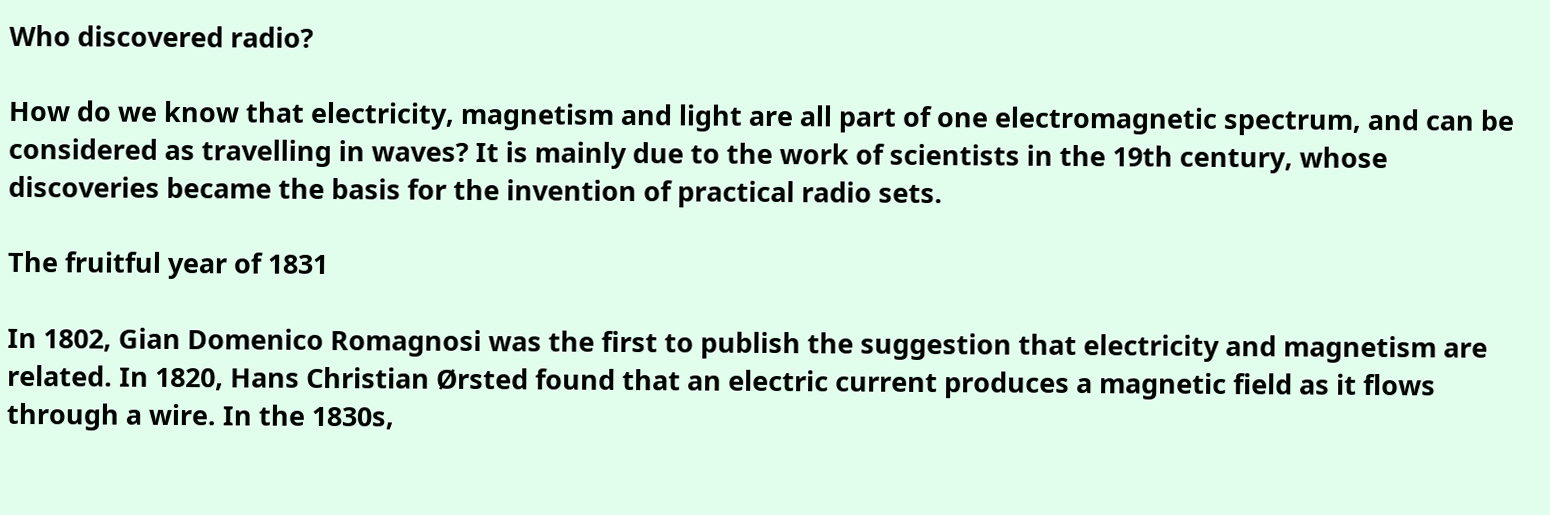Who discovered radio?

How do we know that electricity, magnetism and light are all part of one electromagnetic spectrum, and can be considered as travelling in waves? It is mainly due to the work of scientists in the 19th century, whose discoveries became the basis for the invention of practical radio sets.

The fruitful year of 1831

In 1802, Gian Domenico Romagnosi was the first to publish the suggestion that electricity and magnetism are related. In 1820, Hans Christian Ørsted found that an electric current produces a magnetic field as it flows through a wire. In the 1830s,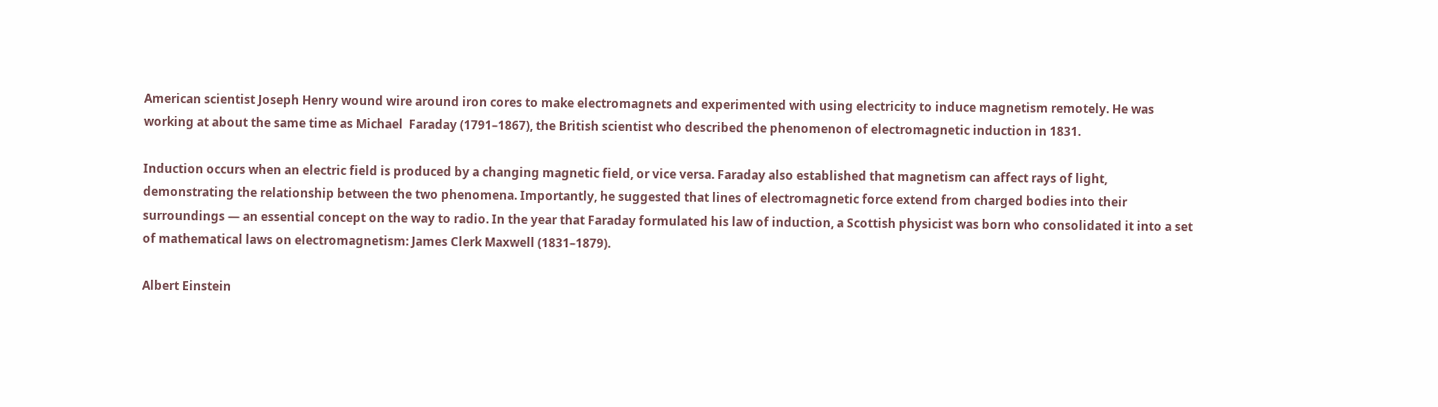American scientist Joseph Henry wound wire around iron cores to make electromagnets and experimented with using electricity to induce magnetism remotely. He was working at about the same time as Michael  Faraday (1791–1867), the British scientist who described the phenomenon of electromagnetic induction in 1831.

Induction occurs when an electric field is produced by a changing magnetic field, or vice versa. Faraday also established that magnetism can affect rays of light, demonstrating the relationship between the two phenomena. Importantly, he suggested that lines of electromagnetic force extend from charged bodies into their surroundings — an essential concept on the way to radio. In the year that Faraday formulated his law of induction, a Scottish physicist was born who consolidated it into a set of mathematical laws on electromagnetism: James Clerk Maxwell (1831–1879).

Albert Einstein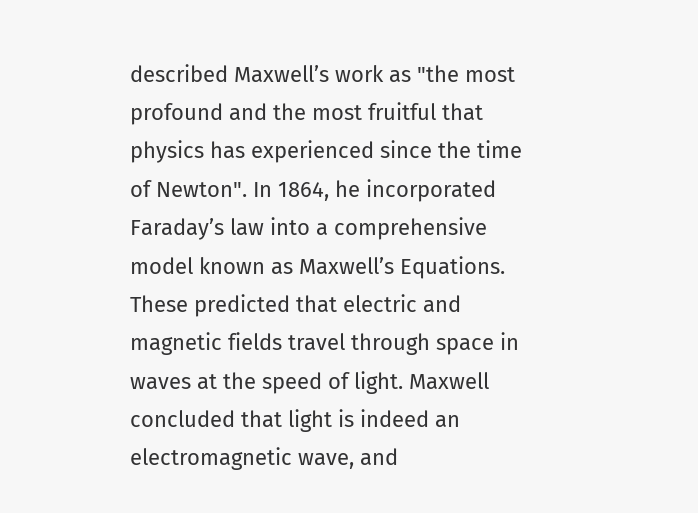described Maxwell’s work as "the most profound and the most fruitful that physics has experienced since the time of Newton". In 1864, he incorporated Faraday’s law into a comprehensive model known as Maxwell’s Equations. These predicted that electric and magnetic fields travel through space in waves at the speed of light. Maxwell concluded that light is indeed an electromagnetic wave, and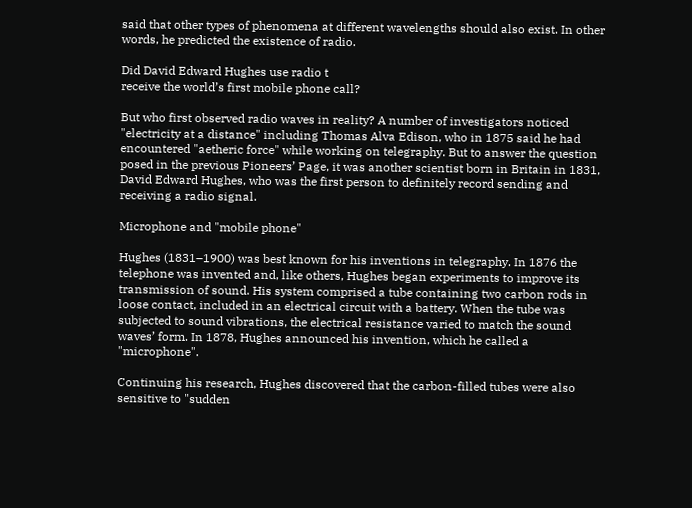said that other types of phenomena at different wavelengths should also exist. In other words, he predicted the existence of radio.

Did David Edward Hughes use radio t
receive the world’s first mobile phone call?

But who first observed radio waves in reality? A number of investigators noticed "electricity at a distance" including Thomas Alva Edison, who in 1875 said he had encountered "aetheric force" while working on telegraphy. But to answer the question posed in the previous Pioneers’ Page, it was another scientist born in Britain in 1831, David Edward Hughes, who was the first person to definitely record sending and receiving a radio signal.

Microphone and "mobile phone"

Hughes (1831–1900) was best known for his inventions in telegraphy. In 1876 the telephone was invented and, like others, Hughes began experiments to improve its transmission of sound. His system comprised a tube containing two carbon rods in loose contact, included in an electrical circuit with a battery. When the tube was subjected to sound vibrations, the electrical resistance varied to match the sound waves’ form. In 1878, Hughes announced his invention, which he called a "microphone".

Continuing his research, Hughes discovered that the carbon-filled tubes were also sensitive to "sudden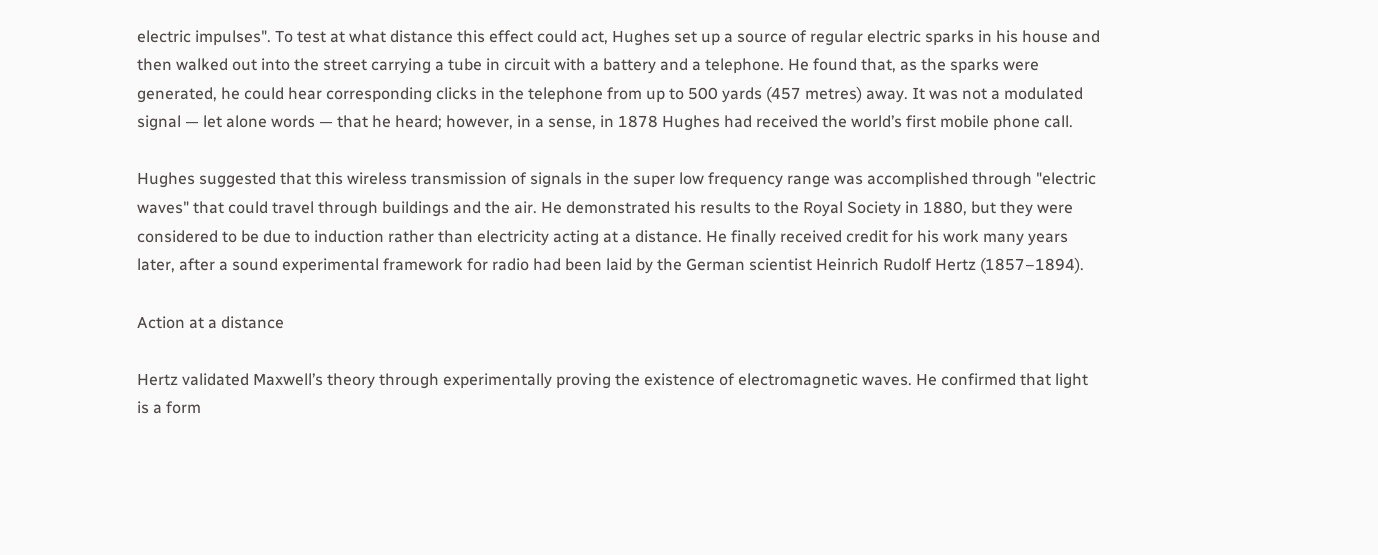electric impulses". To test at what distance this effect could act, Hughes set up a source of regular electric sparks in his house and then walked out into the street carrying a tube in circuit with a battery and a telephone. He found that, as the sparks were generated, he could hear corresponding clicks in the telephone from up to 500 yards (457 metres) away. It was not a modulated signal — let alone words — that he heard; however, in a sense, in 1878 Hughes had received the world’s first mobile phone call.

Hughes suggested that this wireless transmission of signals in the super low frequency range was accomplished through "electric waves" that could travel through buildings and the air. He demonstrated his results to the Royal Society in 1880, but they were considered to be due to induction rather than electricity acting at a distance. He finally received credit for his work many years later, after a sound experimental framework for radio had been laid by the German scientist Heinrich Rudolf Hertz (1857–1894).

Action at a distance

Hertz validated Maxwell’s theory through experimentally proving the existence of electromagnetic waves. He confirmed that light is a form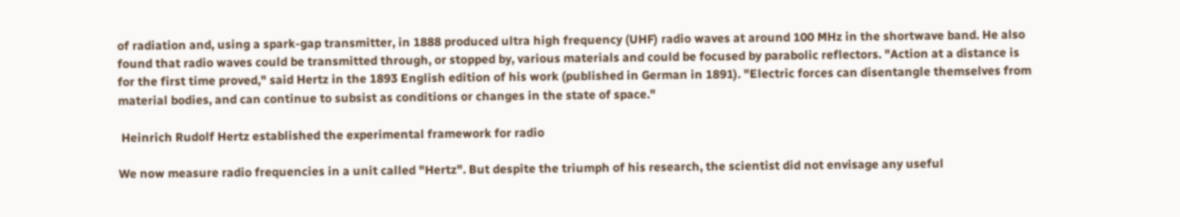of radiation and, using a spark-gap transmitter, in 1888 produced ultra high frequency (UHF) radio waves at around 100 MHz in the shortwave band. He also found that radio waves could be transmitted through, or stopped by, various materials and could be focused by parabolic reflectors. "Action at a distance is for the first time proved," said Hertz in the 1893 English edition of his work (published in German in 1891). "Electric forces can disentangle themselves from material bodies, and can continue to subsist as conditions or changes in the state of space."

 Heinrich Rudolf Hertz established the experimental framework for radio

We now measure radio frequencies in a unit called "Hertz". But despite the triumph of his research, the scientist did not envisage any useful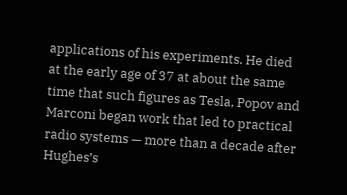applications of his experiments. He died at the early age of 37 at about the same time that such figures as Tesla, Popov and Marconi began work that led to practical radio systems — more than a decade after Hughes’s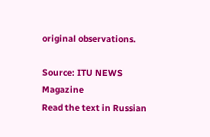original observations.

Source: ITU NEWS Magazine
Read the text in Russian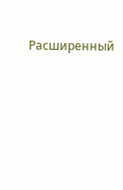Расширенный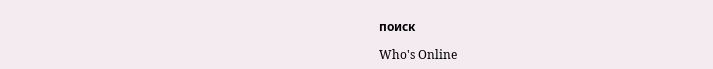поиск

Who's Online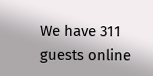We have 311 guests online